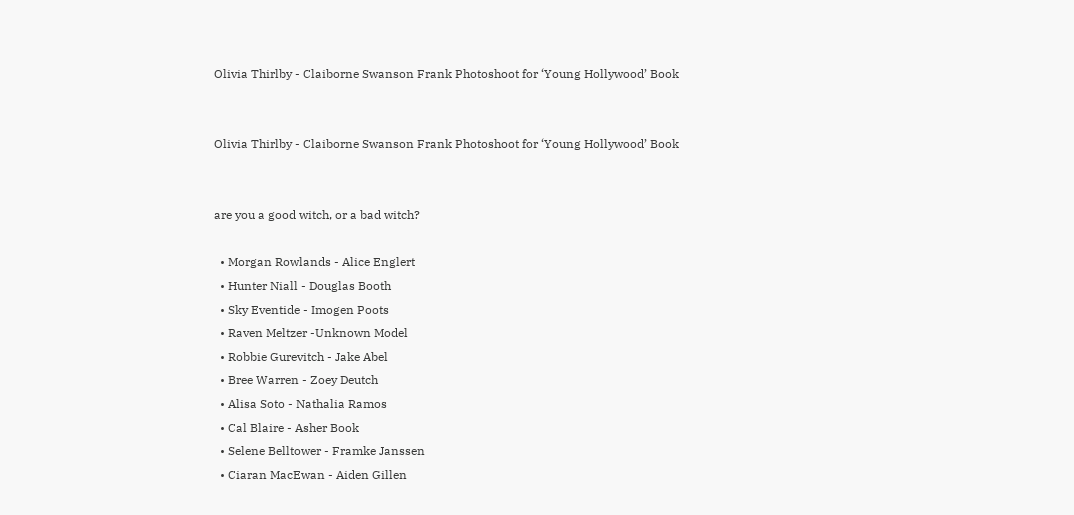Olivia Thirlby - Claiborne Swanson Frank Photoshoot for ‘Young Hollywood’ Book


Olivia Thirlby - Claiborne Swanson Frank Photoshoot for ‘Young Hollywood’ Book


are you a good witch, or a bad witch?

  • Morgan Rowlands - Alice Englert
  • Hunter Niall - Douglas Booth
  • Sky Eventide - Imogen Poots
  • Raven Meltzer -Unknown Model
  • Robbie Gurevitch - Jake Abel
  • Bree Warren - Zoey Deutch
  • Alisa Soto - Nathalia Ramos
  • Cal Blaire - Asher Book
  • Selene Belltower - Framke Janssen
  • Ciaran MacEwan - Aiden Gillen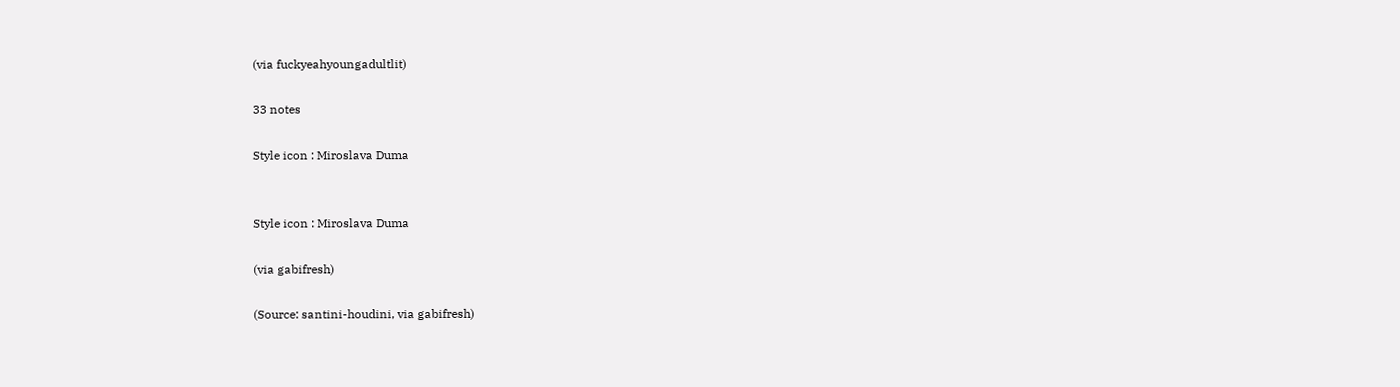(via fuckyeahyoungadultlit)

33 notes

Style icon : Miroslava Duma


Style icon : Miroslava Duma

(via gabifresh)

(Source: santini-houdini, via gabifresh)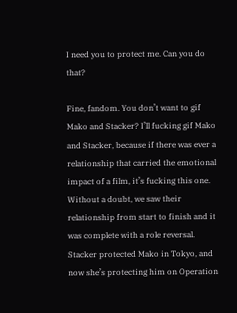I need you to protect me. Can you do that?

Fine, fandom. You don’t want to gif Mako and Stacker? I’ll fucking gif Mako and Stacker, because if there was ever a relationship that carried the emotional impact of a film, it’s fucking this one. Without a doubt, we saw their relationship from start to finish and it was complete with a role reversal. Stacker protected Mako in Tokyo, and now she’s protecting him on Operation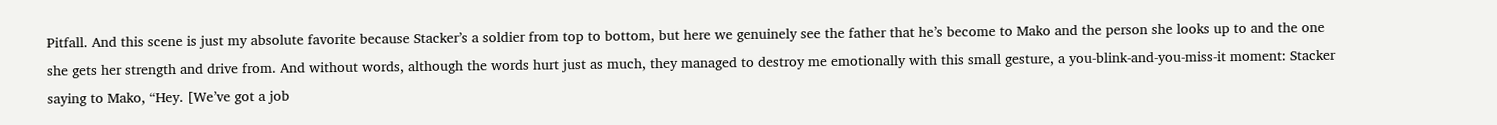Pitfall. And this scene is just my absolute favorite because Stacker’s a soldier from top to bottom, but here we genuinely see the father that he’s become to Mako and the person she looks up to and the one she gets her strength and drive from. And without words, although the words hurt just as much, they managed to destroy me emotionally with this small gesture, a you-blink-and-you-miss-it moment: Stacker saying to Mako, “Hey. [We’ve got a job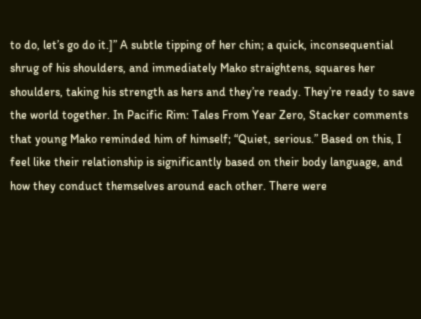to do, let’s go do it.]” A subtle tipping of her chin; a quick, inconsequential shrug of his shoulders, and immediately Mako straightens, squares her shoulders, taking his strength as hers and they’re ready. They’re ready to save the world together. In Pacific Rim: Tales From Year Zero, Stacker comments that young Mako reminded him of himself; “Quiet, serious.” Based on this, I feel like their relationship is significantly based on their body language, and how they conduct themselves around each other. There were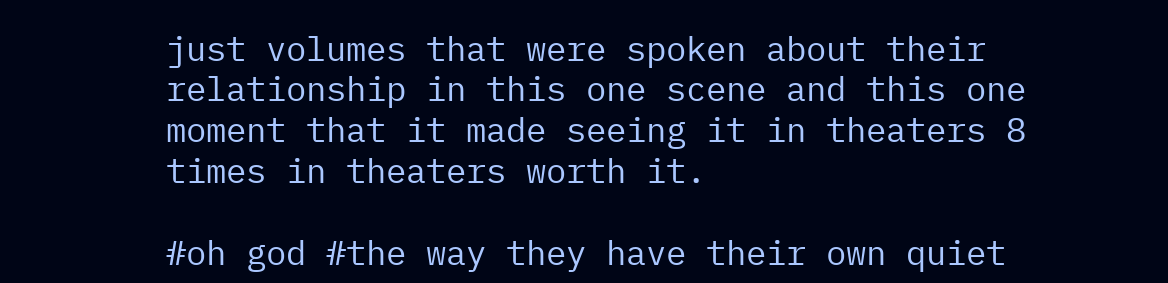just volumes that were spoken about their relationship in this one scene and this one moment that it made seeing it in theaters 8 times in theaters worth it.

#oh god #the way they have their own quiet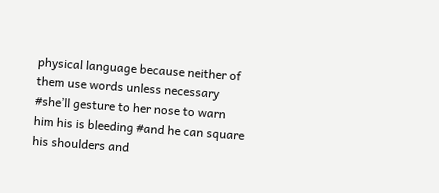physical language because neither of them use words unless necessary #she’ll gesture to her nose to warn him his is bleeding #and he can square his shoulders and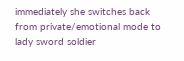immediately she switches back from private/emotional mode to lady sword soldier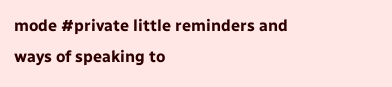mode #private little reminders and ways of speaking to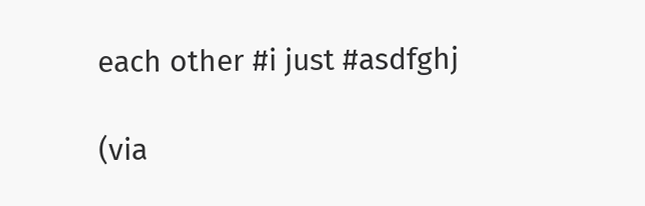each other #i just #asdfghj

(via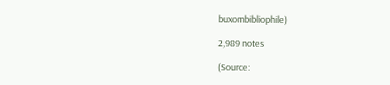buxombibliophile)

2,989 notes

(Source: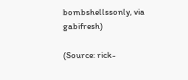bombshellssonly, via gabifresh)

(Source: rick-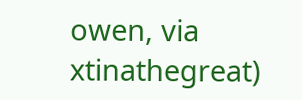owen, via xtinathegreat)